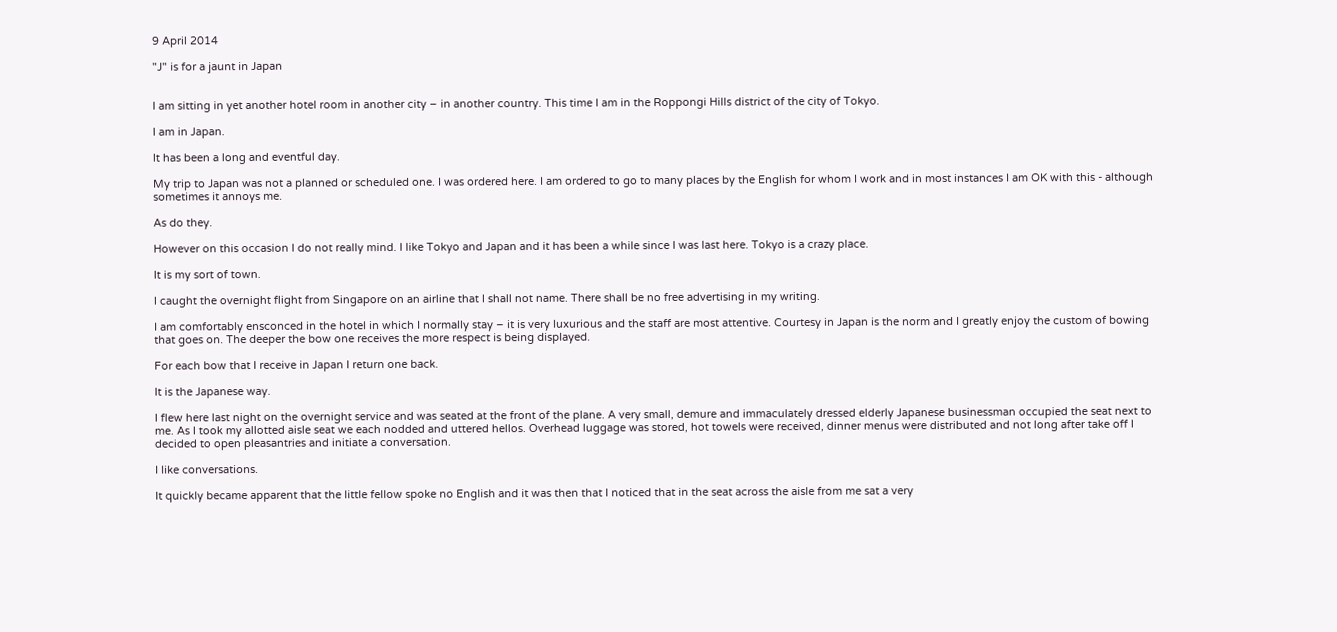9 April 2014

"J" is for a jaunt in Japan


I am sitting in yet another hotel room in another city – in another country. This time I am in the Roppongi Hills district of the city of Tokyo.

I am in Japan.

It has been a long and eventful day.

My trip to Japan was not a planned or scheduled one. I was ordered here. I am ordered to go to many places by the English for whom I work and in most instances I am OK with this - although sometimes it annoys me.

As do they.

However on this occasion I do not really mind. I like Tokyo and Japan and it has been a while since I was last here. Tokyo is a crazy place.

It is my sort of town.

I caught the overnight flight from Singapore on an airline that I shall not name. There shall be no free advertising in my writing.

I am comfortably ensconced in the hotel in which I normally stay – it is very luxurious and the staff are most attentive. Courtesy in Japan is the norm and I greatly enjoy the custom of bowing that goes on. The deeper the bow one receives the more respect is being displayed.

For each bow that I receive in Japan I return one back.

It is the Japanese way.

I flew here last night on the overnight service and was seated at the front of the plane. A very small, demure and immaculately dressed elderly Japanese businessman occupied the seat next to me. As I took my allotted aisle seat we each nodded and uttered hellos. Overhead luggage was stored, hot towels were received, dinner menus were distributed and not long after take off I decided to open pleasantries and initiate a conversation.

I like conversations.

It quickly became apparent that the little fellow spoke no English and it was then that I noticed that in the seat across the aisle from me sat a very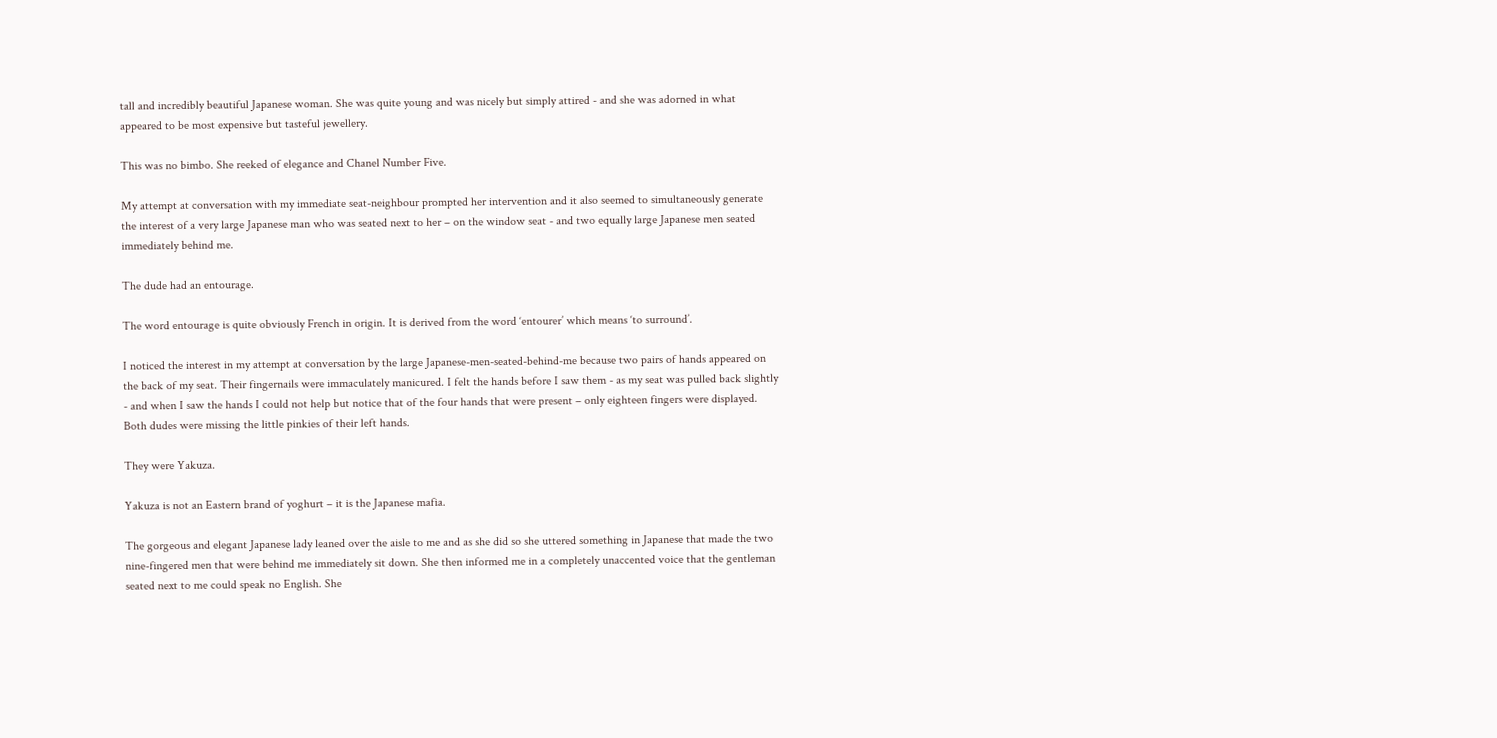tall and incredibly beautiful Japanese woman. She was quite young and was nicely but simply attired - and she was adorned in what appeared to be most expensive but tasteful jewellery.

This was no bimbo. She reeked of elegance and Chanel Number Five.

My attempt at conversation with my immediate seat-neighbour prompted her intervention and it also seemed to simultaneously generate the interest of a very large Japanese man who was seated next to her – on the window seat - and two equally large Japanese men seated immediately behind me.

The dude had an entourage.

The word entourage is quite obviously French in origin. It is derived from the word ‘entourer’ which means ‘to surround’.

I noticed the interest in my attempt at conversation by the large Japanese-men-seated-behind-me because two pairs of hands appeared on the back of my seat. Their fingernails were immaculately manicured. I felt the hands before I saw them - as my seat was pulled back slightly - and when I saw the hands I could not help but notice that of the four hands that were present – only eighteen fingers were displayed. Both dudes were missing the little pinkies of their left hands.

They were Yakuza.

Yakuza is not an Eastern brand of yoghurt – it is the Japanese mafia.

The gorgeous and elegant Japanese lady leaned over the aisle to me and as she did so she uttered something in Japanese that made the two nine-fingered men that were behind me immediately sit down. She then informed me in a completely unaccented voice that the gentleman seated next to me could speak no English. She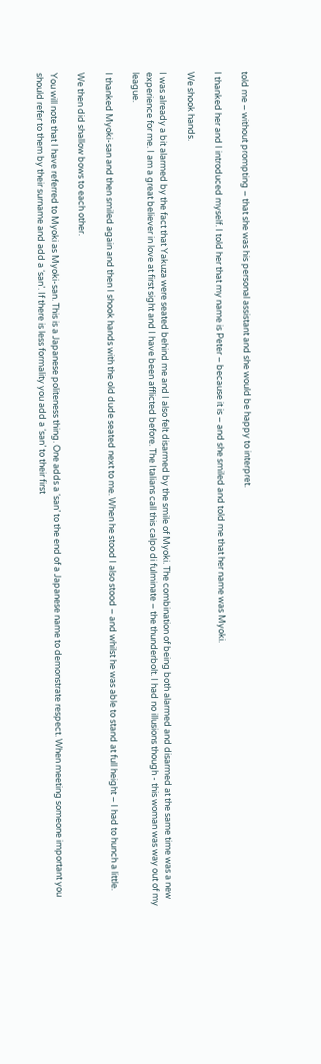told me – without prompting – that she was his personal assistant and she would be happy to interpret.

I thanked her and I introduced myself. I told her that my name is Peter – because it is – and she smiled and told me that her name was Myoki.

We shook hands.

I was already a bit alarmed by the fact that Yakuza were seated behind me and I also felt disarmed by the smile of Myoki. The combination of being both alarmed and disarmed at the same time was a new experience for me. I am a great believer in love at first sight and I have been afflicted before. The Italians call this calpo di fulminate – the thunderbolt. I had no illusions though - this woman was way out of my league.

I thanked Myoki-san and then smiled again and then I shook hands with the old dude seated next to me. When he stood I also stood – and whilst he was able to stand at full height – I had to hunch a little.

We then did shallow bows to each other.

You will note that I have referred to Myoki as Myoki-san. This is a Japanese politeness thing. One adds a ‘san’ to the end of a Japanese name to demonstrate respect. When meeting someone important you should refer to them by their surname and add a ‘san’. If there is less formality you add a ‘san’ to their first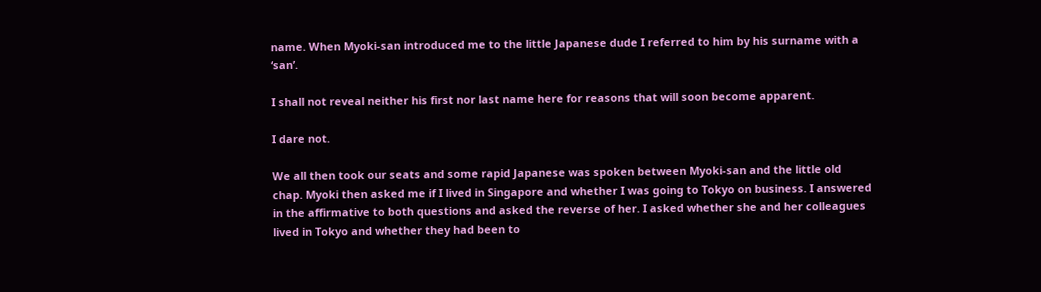name. When Myoki-san introduced me to the little Japanese dude I referred to him by his surname with a ‘san’.

I shall not reveal neither his first nor last name here for reasons that will soon become apparent.

I dare not.

We all then took our seats and some rapid Japanese was spoken between Myoki-san and the little old chap. Myoki then asked me if I lived in Singapore and whether I was going to Tokyo on business. I answered in the affirmative to both questions and asked the reverse of her. I asked whether she and her colleagues lived in Tokyo and whether they had been to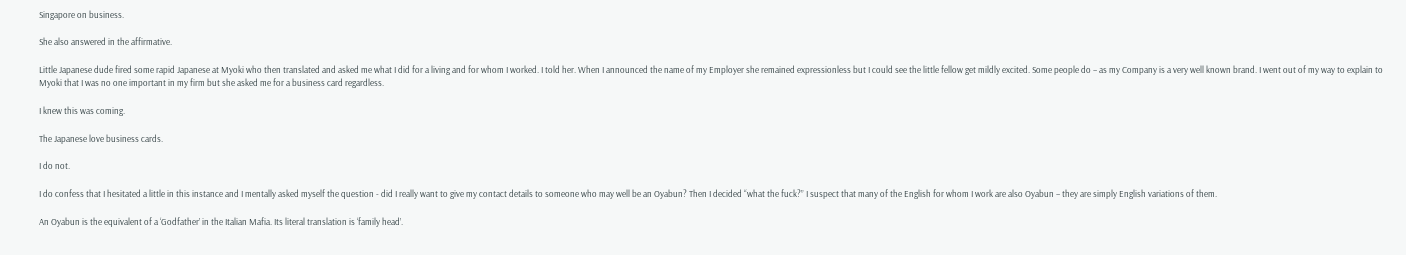Singapore on business.

She also answered in the affirmative.

Little Japanese dude fired some rapid Japanese at Myoki who then translated and asked me what I did for a living and for whom I worked. I told her. When I announced the name of my Employer she remained expressionless but I could see the little fellow get mildly excited. Some people do – as my Company is a very well known brand. I went out of my way to explain to Myoki that I was no one important in my firm but she asked me for a business card regardless.

I knew this was coming.

The Japanese love business cards.

I do not.

I do confess that I hesitated a little in this instance and I mentally asked myself the question - did I really want to give my contact details to someone who may well be an Oyabun? Then I decided “what the fuck?” I suspect that many of the English for whom I work are also Oyabun – they are simply English variations of them.

An Oyabun is the equivalent of a ‘Godfather’ in the Italian Mafia. Its literal translation is ‘family head’.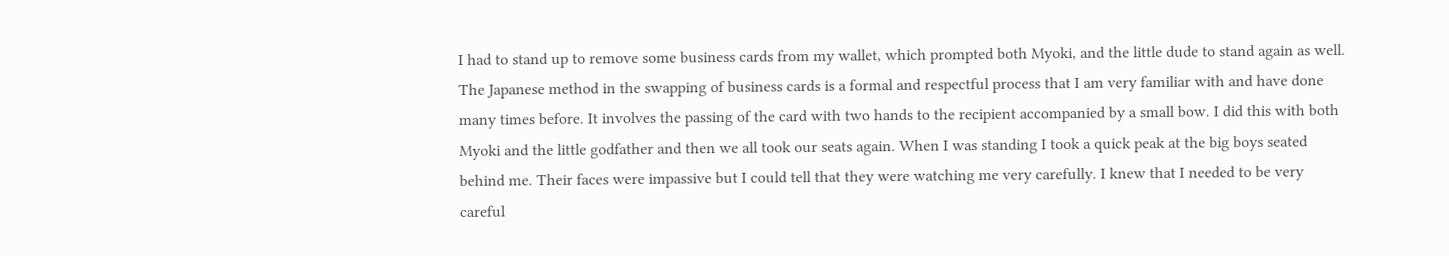I had to stand up to remove some business cards from my wallet, which prompted both Myoki, and the little dude to stand again as well. The Japanese method in the swapping of business cards is a formal and respectful process that I am very familiar with and have done many times before. It involves the passing of the card with two hands to the recipient accompanied by a small bow. I did this with both Myoki and the little godfather and then we all took our seats again. When I was standing I took a quick peak at the big boys seated behind me. Their faces were impassive but I could tell that they were watching me very carefully. I knew that I needed to be very careful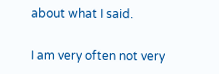about what I said.

I am very often not very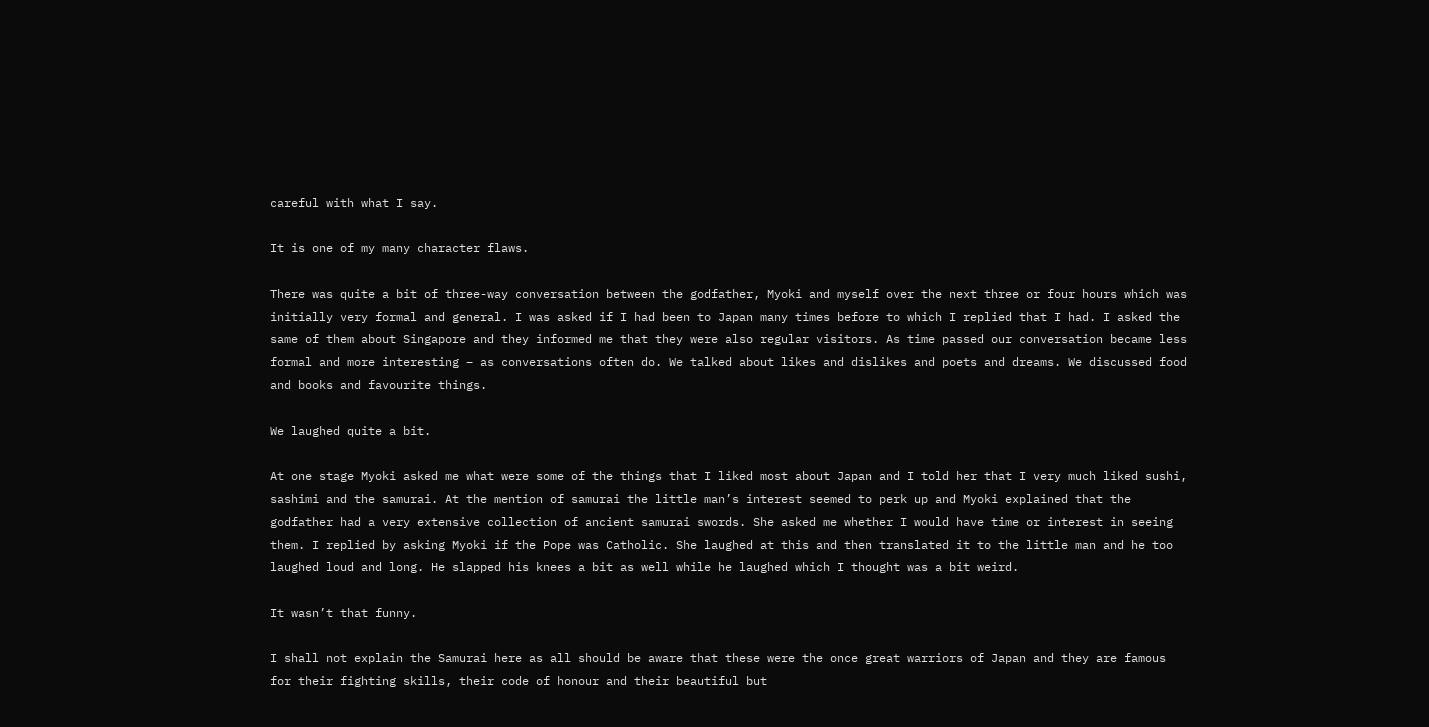careful with what I say.

It is one of my many character flaws.

There was quite a bit of three-way conversation between the godfather, Myoki and myself over the next three or four hours which was initially very formal and general. I was asked if I had been to Japan many times before to which I replied that I had. I asked the same of them about Singapore and they informed me that they were also regular visitors. As time passed our conversation became less formal and more interesting – as conversations often do. We talked about likes and dislikes and poets and dreams. We discussed food and books and favourite things.

We laughed quite a bit.

At one stage Myoki asked me what were some of the things that I liked most about Japan and I told her that I very much liked sushi, sashimi and the samurai. At the mention of samurai the little man’s interest seemed to perk up and Myoki explained that the godfather had a very extensive collection of ancient samurai swords. She asked me whether I would have time or interest in seeing them. I replied by asking Myoki if the Pope was Catholic. She laughed at this and then translated it to the little man and he too laughed loud and long. He slapped his knees a bit as well while he laughed which I thought was a bit weird.

It wasn’t that funny.

I shall not explain the Samurai here as all should be aware that these were the once great warriors of Japan and they are famous for their fighting skills, their code of honour and their beautiful but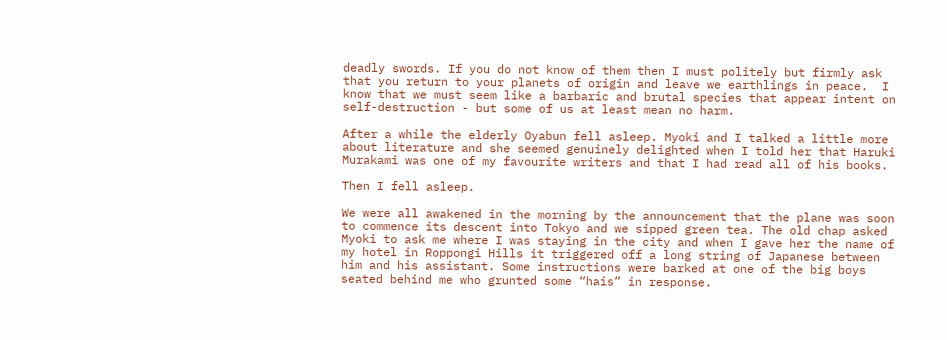deadly swords. If you do not know of them then I must politely but firmly ask that you return to your planets of origin and leave we earthlings in peace.  I know that we must seem like a barbaric and brutal species that appear intent on self-destruction - but some of us at least mean no harm.

After a while the elderly Oyabun fell asleep. Myoki and I talked a little more about literature and she seemed genuinely delighted when I told her that Haruki Murakami was one of my favourite writers and that I had read all of his books.

Then I fell asleep.

We were all awakened in the morning by the announcement that the plane was soon to commence its descent into Tokyo and we sipped green tea. The old chap asked Myoki to ask me where I was staying in the city and when I gave her the name of my hotel in Roppongi Hills it triggered off a long string of Japanese between him and his assistant. Some instructions were barked at one of the big boys seated behind me who grunted some “hais” in response.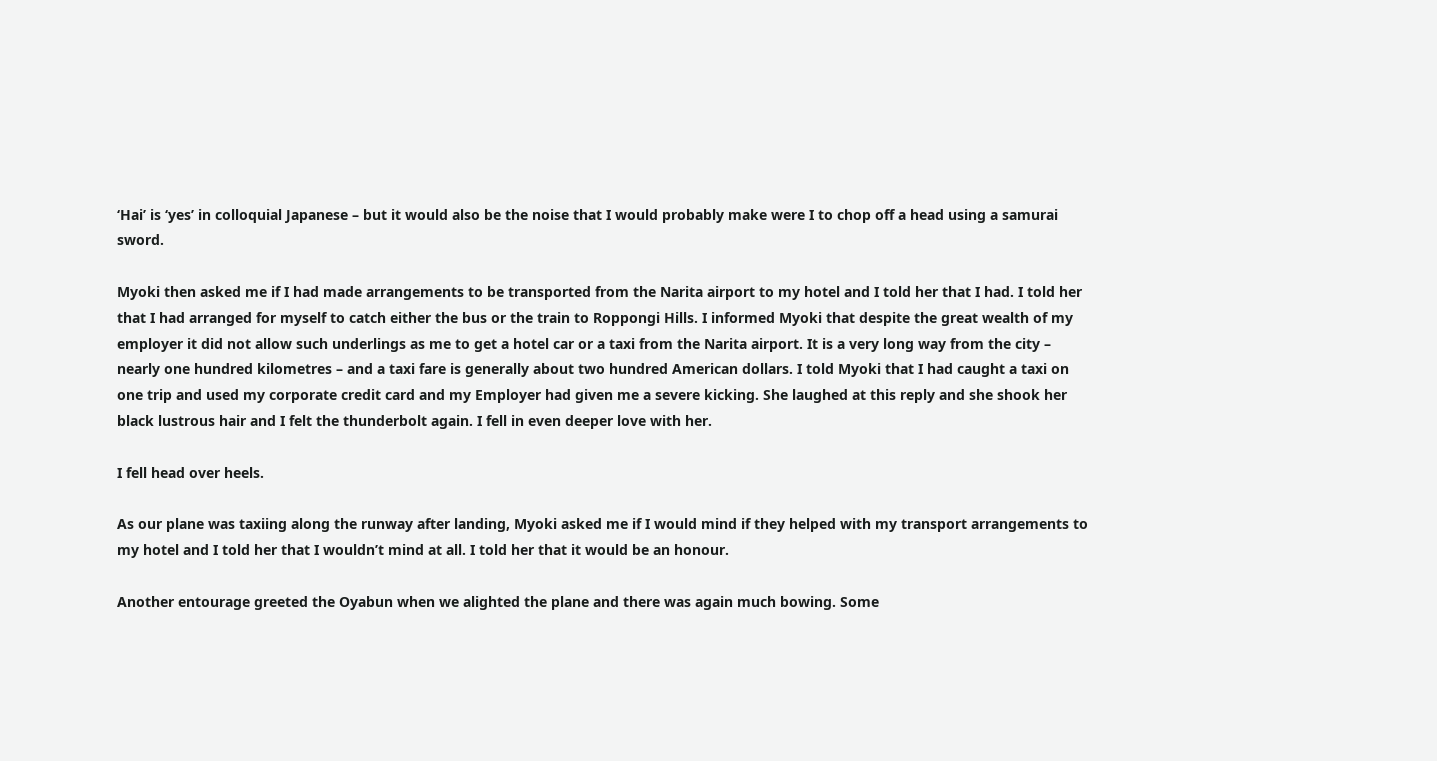‘Hai’ is ‘yes’ in colloquial Japanese – but it would also be the noise that I would probably make were I to chop off a head using a samurai sword.

Myoki then asked me if I had made arrangements to be transported from the Narita airport to my hotel and I told her that I had. I told her that I had arranged for myself to catch either the bus or the train to Roppongi Hills. I informed Myoki that despite the great wealth of my employer it did not allow such underlings as me to get a hotel car or a taxi from the Narita airport. It is a very long way from the city – nearly one hundred kilometres – and a taxi fare is generally about two hundred American dollars. I told Myoki that I had caught a taxi on one trip and used my corporate credit card and my Employer had given me a severe kicking. She laughed at this reply and she shook her black lustrous hair and I felt the thunderbolt again. I fell in even deeper love with her.

I fell head over heels.

As our plane was taxiing along the runway after landing, Myoki asked me if I would mind if they helped with my transport arrangements to my hotel and I told her that I wouldn’t mind at all. I told her that it would be an honour.

Another entourage greeted the Oyabun when we alighted the plane and there was again much bowing. Some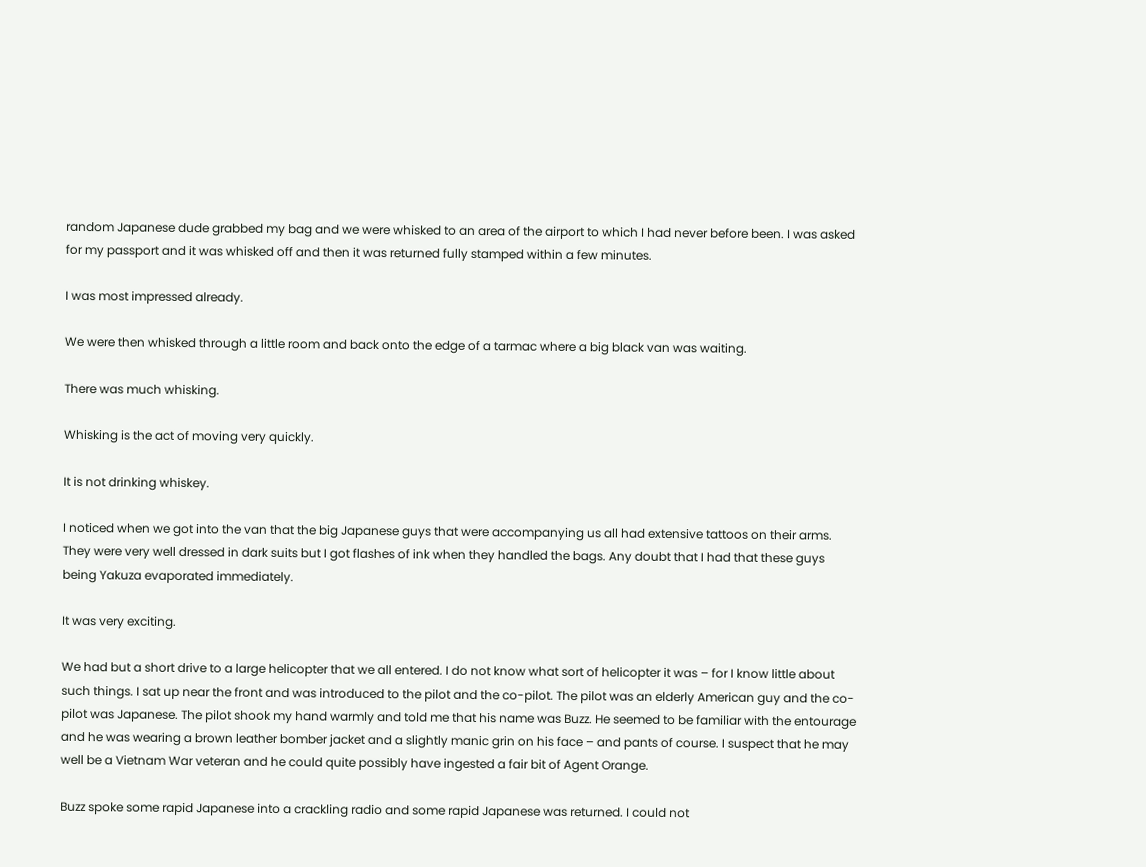random Japanese dude grabbed my bag and we were whisked to an area of the airport to which I had never before been. I was asked for my passport and it was whisked off and then it was returned fully stamped within a few minutes.

I was most impressed already.

We were then whisked through a little room and back onto the edge of a tarmac where a big black van was waiting.

There was much whisking.

Whisking is the act of moving very quickly.

It is not drinking whiskey.

I noticed when we got into the van that the big Japanese guys that were accompanying us all had extensive tattoos on their arms. They were very well dressed in dark suits but I got flashes of ink when they handled the bags. Any doubt that I had that these guys being Yakuza evaporated immediately.

It was very exciting.

We had but a short drive to a large helicopter that we all entered. I do not know what sort of helicopter it was – for I know little about such things. I sat up near the front and was introduced to the pilot and the co-pilot. The pilot was an elderly American guy and the co-pilot was Japanese. The pilot shook my hand warmly and told me that his name was Buzz. He seemed to be familiar with the entourage and he was wearing a brown leather bomber jacket and a slightly manic grin on his face – and pants of course. I suspect that he may well be a Vietnam War veteran and he could quite possibly have ingested a fair bit of Agent Orange.

Buzz spoke some rapid Japanese into a crackling radio and some rapid Japanese was returned. I could not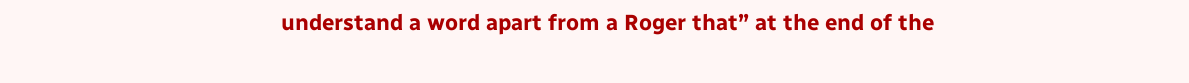understand a word apart from a Roger that” at the end of the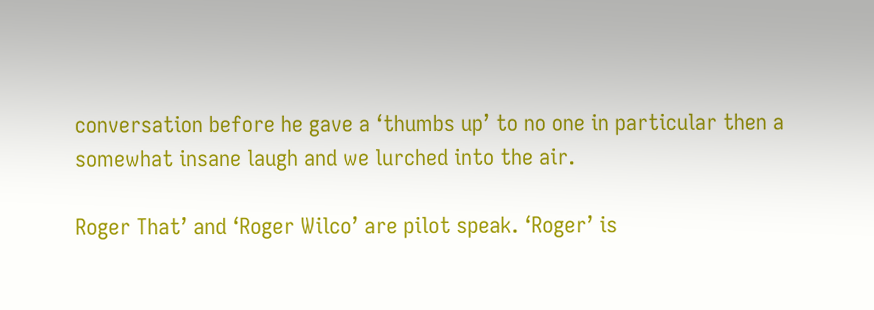conversation before he gave a ‘thumbs up’ to no one in particular then a somewhat insane laugh and we lurched into the air.

Roger That’ and ‘Roger Wilco’ are pilot speak. ‘Roger’ is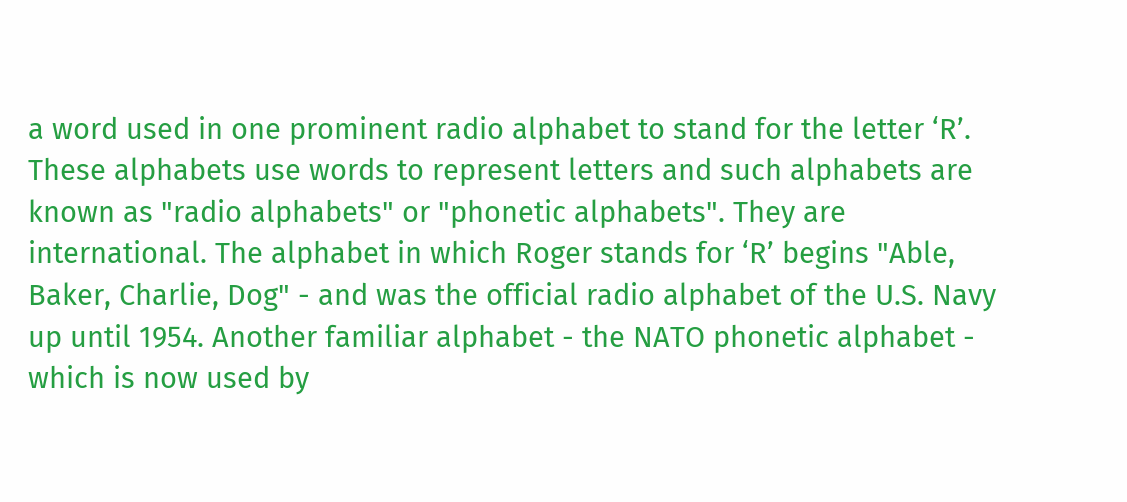a word used in one prominent radio alphabet to stand for the letter ‘R’. These alphabets use words to represent letters and such alphabets are known as "radio alphabets" or "phonetic alphabets". They are international. The alphabet in which Roger stands for ‘R’ begins "Able, Baker, Charlie, Dog" - and was the official radio alphabet of the U.S. Navy up until 1954. Another familiar alphabet - the NATO phonetic alphabet - which is now used by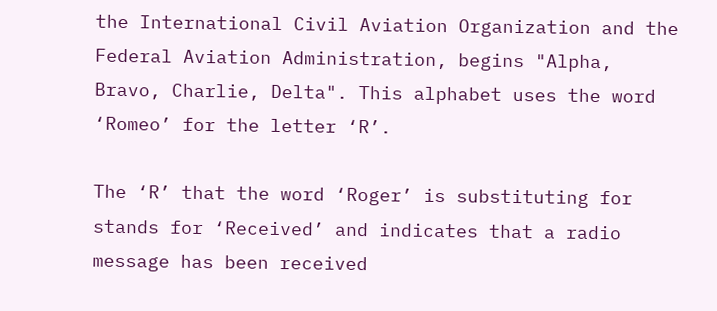the International Civil Aviation Organization and the Federal Aviation Administration, begins "Alpha, Bravo, Charlie, Delta". This alphabet uses the word ‘Romeo’ for the letter ‘R’.

The ‘R’ that the word ‘Roger’ is substituting for stands for ‘Received’ and indicates that a radio message has been received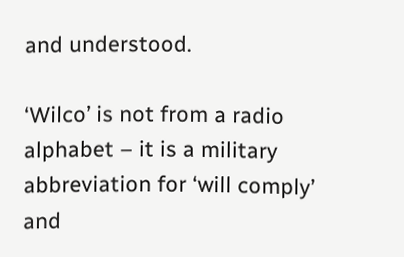and understood.

‘Wilco’ is not from a radio alphabet – it is a military abbreviation for ‘will comply’ and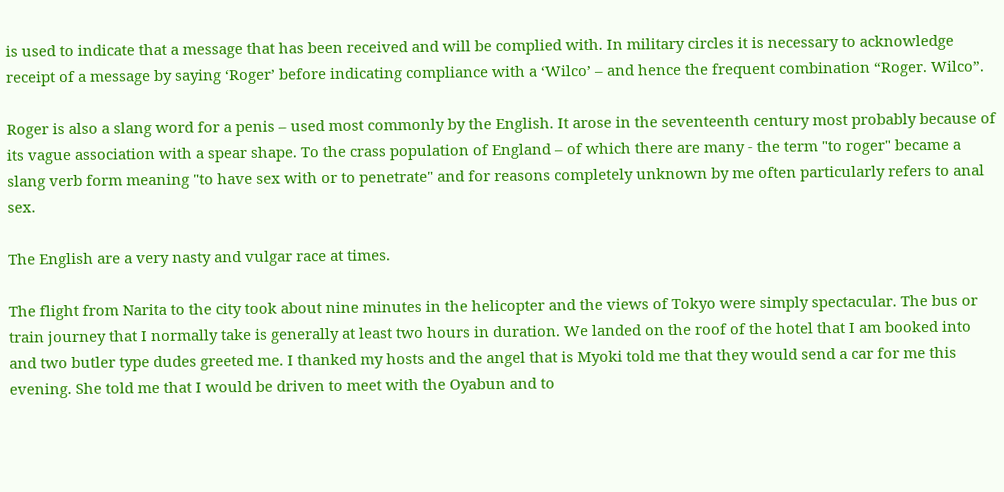is used to indicate that a message that has been received and will be complied with. In military circles it is necessary to acknowledge receipt of a message by saying ‘Roger’ before indicating compliance with a ‘Wilco’ – and hence the frequent combination “Roger. Wilco”.

Roger is also a slang word for a penis – used most commonly by the English. It arose in the seventeenth century most probably because of its vague association with a spear shape. To the crass population of England – of which there are many - the term "to roger" became a slang verb form meaning "to have sex with or to penetrate" and for reasons completely unknown by me often particularly refers to anal sex.

The English are a very nasty and vulgar race at times.

The flight from Narita to the city took about nine minutes in the helicopter and the views of Tokyo were simply spectacular. The bus or train journey that I normally take is generally at least two hours in duration. We landed on the roof of the hotel that I am booked into and two butler type dudes greeted me. I thanked my hosts and the angel that is Myoki told me that they would send a car for me this evening. She told me that I would be driven to meet with the Oyabun and to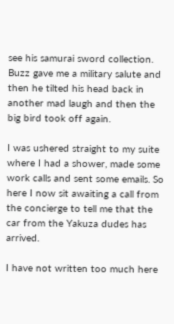see his samurai sword collection. Buzz gave me a military salute and then he tilted his head back in another mad laugh and then the big bird took off again.

I was ushered straight to my suite where I had a shower, made some work calls and sent some emails. So here I now sit awaiting a call from the concierge to tell me that the car from the Yakuza dudes has arrived.

I have not written too much here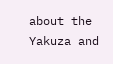about the Yakuza and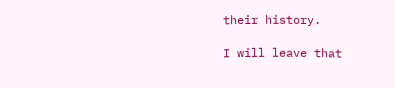their history.

I will leave that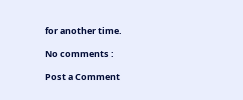for another time.

No comments :

Post a Comment